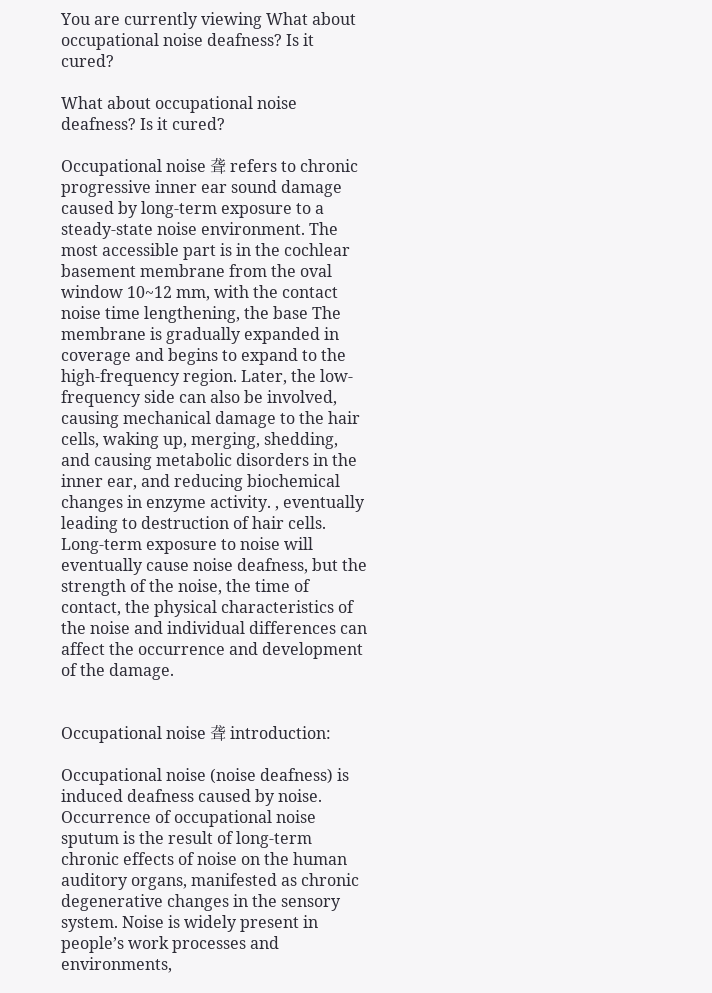You are currently viewing What about occupational noise deafness? Is it cured?

What about occupational noise deafness? Is it cured?

Occupational noise 聋 refers to chronic progressive inner ear sound damage caused by long-term exposure to a steady-state noise environment. The most accessible part is in the cochlear basement membrane from the oval window 10~12 mm, with the contact noise time lengthening, the base The membrane is gradually expanded in coverage and begins to expand to the high-frequency region. Later, the low-frequency side can also be involved, causing mechanical damage to the hair cells, waking up, merging, shedding, and causing metabolic disorders in the inner ear, and reducing biochemical changes in enzyme activity. , eventually leading to destruction of hair cells. Long-term exposure to noise will eventually cause noise deafness, but the strength of the noise, the time of contact, the physical characteristics of the noise and individual differences can affect the occurrence and development of the damage.


Occupational noise 聋 introduction:

Occupational noise (noise deafness) is induced deafness caused by noise. Occurrence of occupational noise sputum is the result of long-term chronic effects of noise on the human auditory organs, manifested as chronic degenerative changes in the sensory system. Noise is widely present in people’s work processes and environments,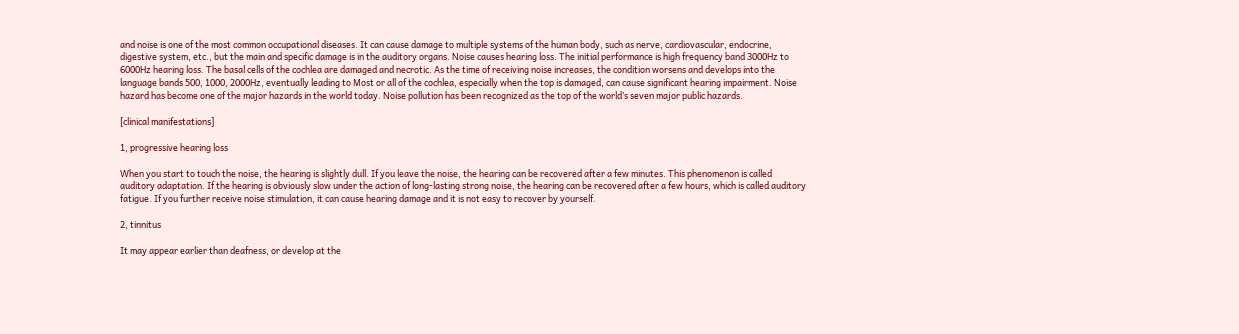and noise is one of the most common occupational diseases. It can cause damage to multiple systems of the human body, such as nerve, cardiovascular, endocrine, digestive system, etc., but the main and specific damage is in the auditory organs. Noise causes hearing loss. The initial performance is high frequency band 3000Hz to 6000Hz hearing loss. The basal cells of the cochlea are damaged and necrotic. As the time of receiving noise increases, the condition worsens and develops into the language bands 500, 1000, 2000Hz, eventually leading to Most or all of the cochlea, especially when the top is damaged, can cause significant hearing impairment. Noise hazard has become one of the major hazards in the world today. Noise pollution has been recognized as the top of the world’s seven major public hazards.

[clinical manifestations]

1, progressive hearing loss

When you start to touch the noise, the hearing is slightly dull. If you leave the noise, the hearing can be recovered after a few minutes. This phenomenon is called auditory adaptation. If the hearing is obviously slow under the action of long-lasting strong noise, the hearing can be recovered after a few hours, which is called auditory fatigue. If you further receive noise stimulation, it can cause hearing damage and it is not easy to recover by yourself.

2, tinnitus

It may appear earlier than deafness, or develop at the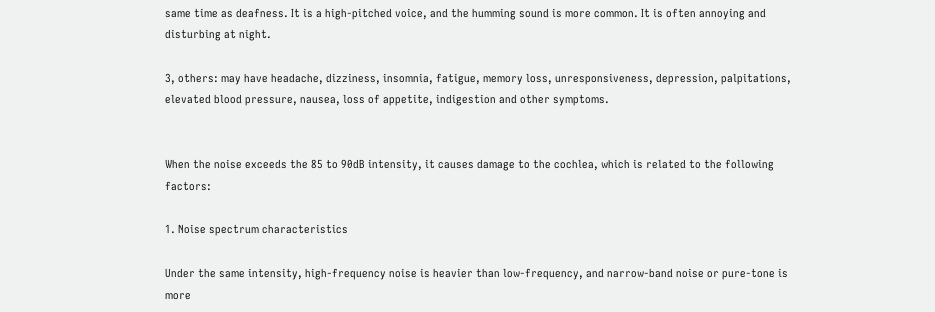same time as deafness. It is a high-pitched voice, and the humming sound is more common. It is often annoying and disturbing at night.

3, others: may have headache, dizziness, insomnia, fatigue, memory loss, unresponsiveness, depression, palpitations, elevated blood pressure, nausea, loss of appetite, indigestion and other symptoms.


When the noise exceeds the 85 to 90dB intensity, it causes damage to the cochlea, which is related to the following factors:

1. Noise spectrum characteristics

Under the same intensity, high-frequency noise is heavier than low-frequency, and narrow-band noise or pure-tone is more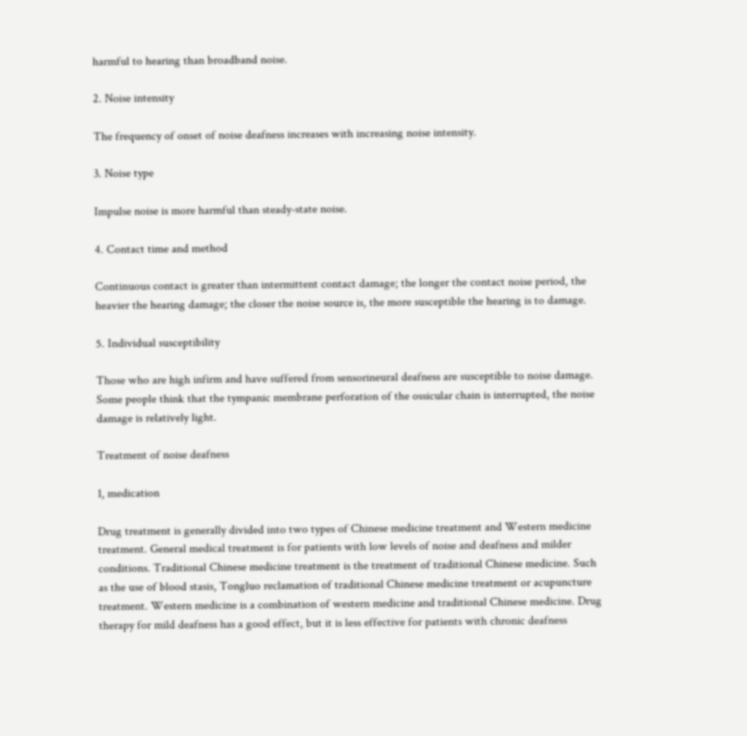harmful to hearing than broadband noise.

2. Noise intensity

The frequency of onset of noise deafness increases with increasing noise intensity.

3. Noise type

Impulse noise is more harmful than steady-state noise.

4. Contact time and method

Continuous contact is greater than intermittent contact damage; the longer the contact noise period, the heavier the hearing damage; the closer the noise source is, the more susceptible the hearing is to damage.

5. Individual susceptibility

Those who are high infirm and have suffered from sensorineural deafness are susceptible to noise damage. Some people think that the tympanic membrane perforation of the ossicular chain is interrupted, the noise damage is relatively light.

Treatment of noise deafness

1, medication

Drug treatment is generally divided into two types of Chinese medicine treatment and Western medicine treatment. General medical treatment is for patients with low levels of noise and deafness and milder conditions. Traditional Chinese medicine treatment is the treatment of traditional Chinese medicine. Such as the use of blood stasis, Tongluo reclamation of traditional Chinese medicine treatment or acupuncture treatment. Western medicine is a combination of western medicine and traditional Chinese medicine. Drug therapy for mild deafness has a good effect, but it is less effective for patients with chronic deafness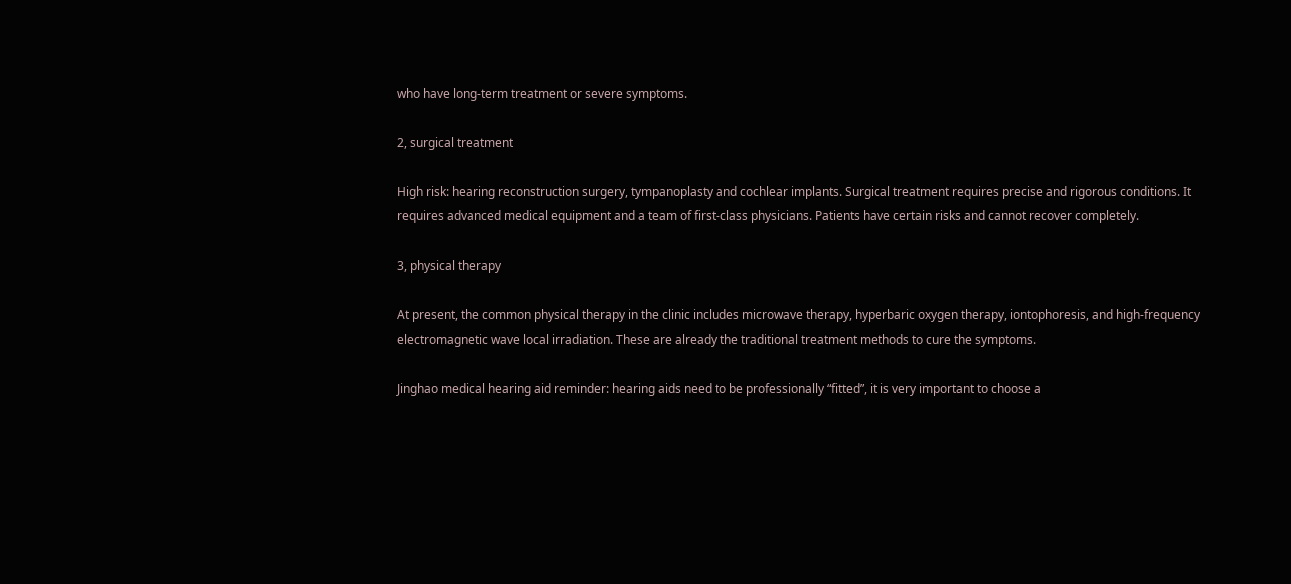who have long-term treatment or severe symptoms.

2, surgical treatment

High risk: hearing reconstruction surgery, tympanoplasty and cochlear implants. Surgical treatment requires precise and rigorous conditions. It requires advanced medical equipment and a team of first-class physicians. Patients have certain risks and cannot recover completely.

3, physical therapy

At present, the common physical therapy in the clinic includes microwave therapy, hyperbaric oxygen therapy, iontophoresis, and high-frequency electromagnetic wave local irradiation. These are already the traditional treatment methods to cure the symptoms.

Jinghao medical hearing aid reminder: hearing aids need to be professionally “fitted”, it is very important to choose a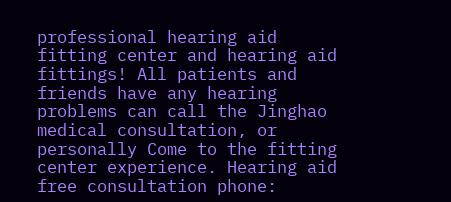professional hearing aid fitting center and hearing aid fittings! All patients and friends have any hearing problems can call the Jinghao medical consultation, or personally Come to the fitting center experience. Hearing aid free consultation phone: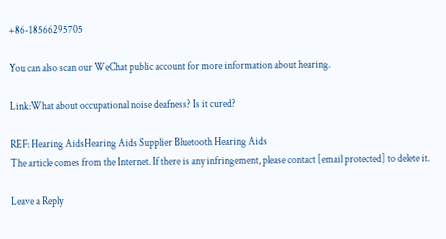+86-18566295705

You can also scan our WeChat public account for more information about hearing.

Link:What about occupational noise deafness? Is it cured?

REF: Hearing AidsHearing Aids Supplier Bluetooth Hearing Aids
The article comes from the Internet. If there is any infringement, please contact [email protected] to delete it.

Leave a Reply